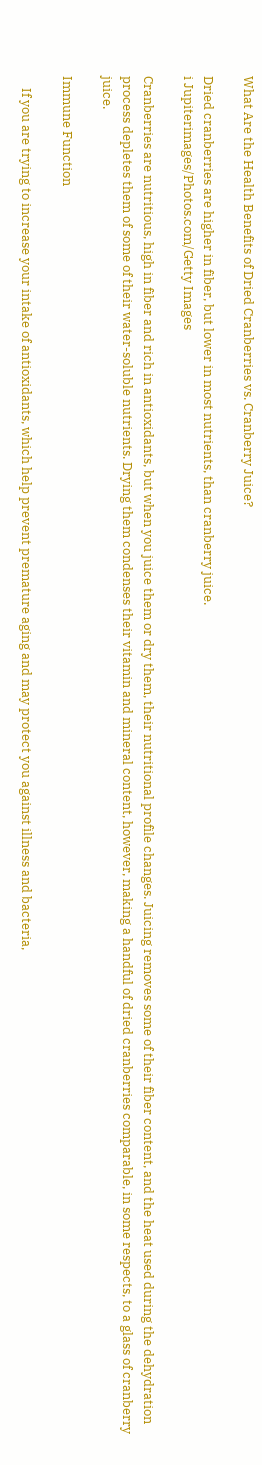What Are the Health Benefits of Dried Cranberries vs. Cranberry Juice?

Dried cranberries are higher in fiber, but lower in most nutrients, than cranberry juice.
i Jupiterimages/Photos.com/Getty Images

Cranberries are nutritious, high in fiber and rich in antioxidants, but when you juice them or dry them, their nutritional profile changes. Juicing removes some of their fiber content, and the heat used during the dehydration process depletes them of some of their water-soluble nutrients. Drying them condenses their vitamin and mineral content, however, making a handful of dried cranberries comparable, in some respects, to a glass of cranberry juice.

Immune Function

    If you are trying to increase your intake of antioxidants, which help prevent premature aging and may protect you against illness and bacteria,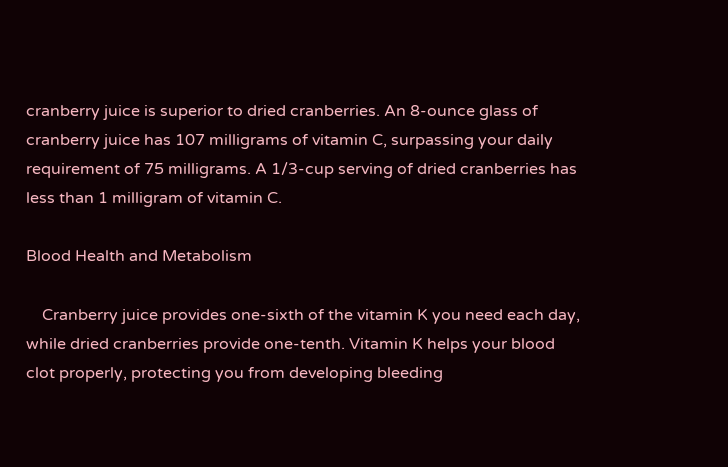cranberry juice is superior to dried cranberries. An 8-ounce glass of cranberry juice has 107 milligrams of vitamin C, surpassing your daily requirement of 75 milligrams. A 1/3-cup serving of dried cranberries has less than 1 milligram of vitamin C.

Blood Health and Metabolism

    Cranberry juice provides one-sixth of the vitamin K you need each day, while dried cranberries provide one-tenth. Vitamin K helps your blood clot properly, protecting you from developing bleeding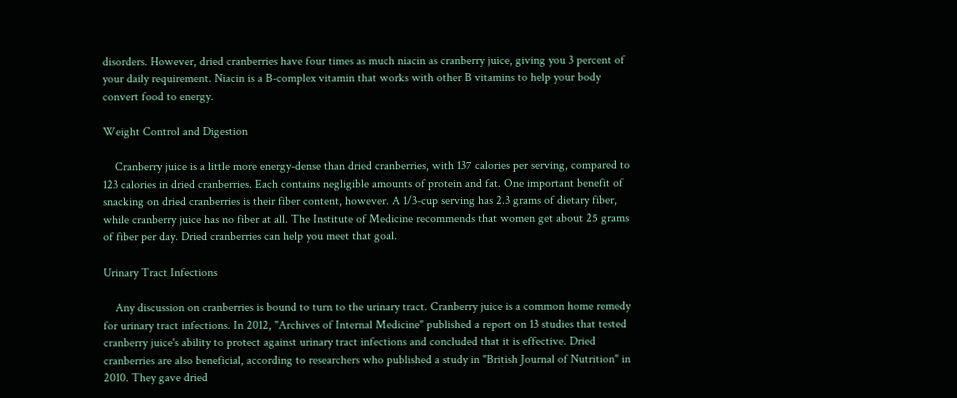disorders. However, dried cranberries have four times as much niacin as cranberry juice, giving you 3 percent of your daily requirement. Niacin is a B-complex vitamin that works with other B vitamins to help your body convert food to energy.

Weight Control and Digestion

    Cranberry juice is a little more energy-dense than dried cranberries, with 137 calories per serving, compared to 123 calories in dried cranberries. Each contains negligible amounts of protein and fat. One important benefit of snacking on dried cranberries is their fiber content, however. A 1/3-cup serving has 2.3 grams of dietary fiber, while cranberry juice has no fiber at all. The Institute of Medicine recommends that women get about 25 grams of fiber per day. Dried cranberries can help you meet that goal.

Urinary Tract Infections

    Any discussion on cranberries is bound to turn to the urinary tract. Cranberry juice is a common home remedy for urinary tract infections. In 2012, "Archives of Internal Medicine" published a report on 13 studies that tested cranberry juice's ability to protect against urinary tract infections and concluded that it is effective. Dried cranberries are also beneficial, according to researchers who published a study in "British Journal of Nutrition" in 2010. They gave dried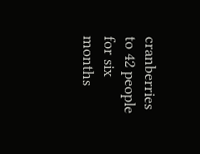cranberries to 42 people for six months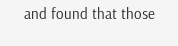and found that those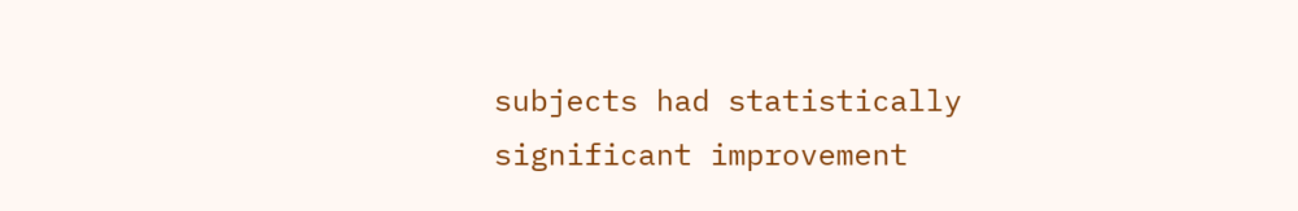subjects had statistically significant improvement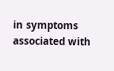in symptoms associated with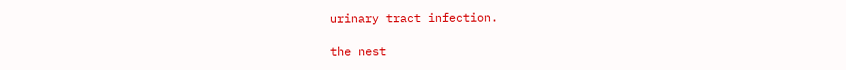urinary tract infection.

the nest